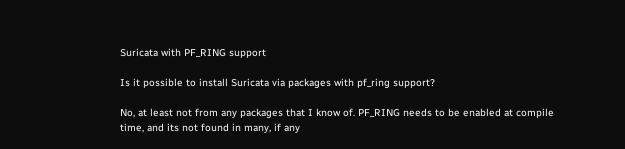Suricata with PF_RING support

Is it possible to install Suricata via packages with pf_ring support?

No, at least not from any packages that I know of. PF_RING needs to be enabled at compile time, and its not found in many, if any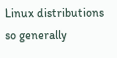Linux distributions so generally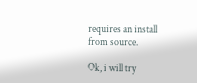requires an install from source.

Ok, i will try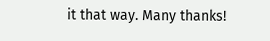it that way. Many thanks!